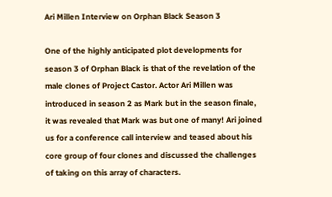Ari Millen Interview on Orphan Black Season 3

One of the highly anticipated plot developments for season 3 of Orphan Black is that of the revelation of the male clones of Project Castor. Actor Ari Millen was introduced in season 2 as Mark but in the season finale, it was revealed that Mark was but one of many! Ari joined us for a conference call interview and teased about his core group of four clones and discussed the challenges of taking on this array of characters.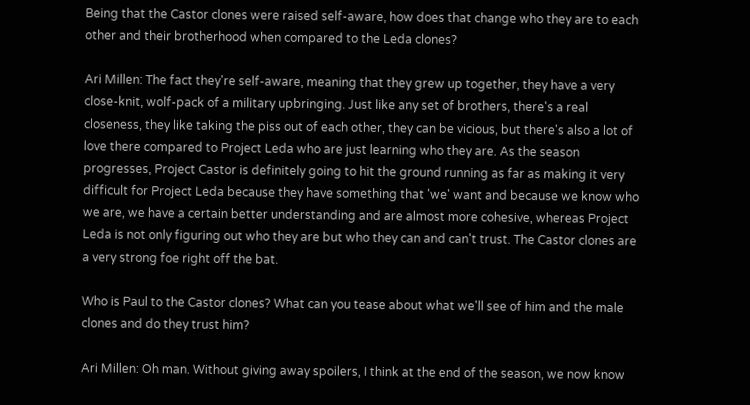Being that the Castor clones were raised self-aware, how does that change who they are to each other and their brotherhood when compared to the Leda clones?

Ari Millen: The fact they're self-aware, meaning that they grew up together, they have a very close-knit, wolf-pack of a military upbringing. Just like any set of brothers, there's a real closeness, they like taking the piss out of each other, they can be vicious, but there's also a lot of love there compared to Project Leda who are just learning who they are. As the season progresses, Project Castor is definitely going to hit the ground running as far as making it very difficult for Project Leda because they have something that 'we' want and because we know who we are, we have a certain better understanding and are almost more cohesive, whereas Project Leda is not only figuring out who they are but who they can and can't trust. The Castor clones are a very strong foe right off the bat.

Who is Paul to the Castor clones? What can you tease about what we'll see of him and the male clones and do they trust him?

Ari Millen: Oh man. Without giving away spoilers, I think at the end of the season, we now know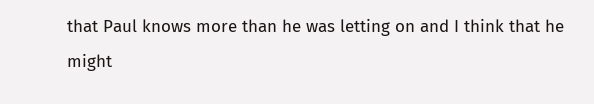that Paul knows more than he was letting on and I think that he might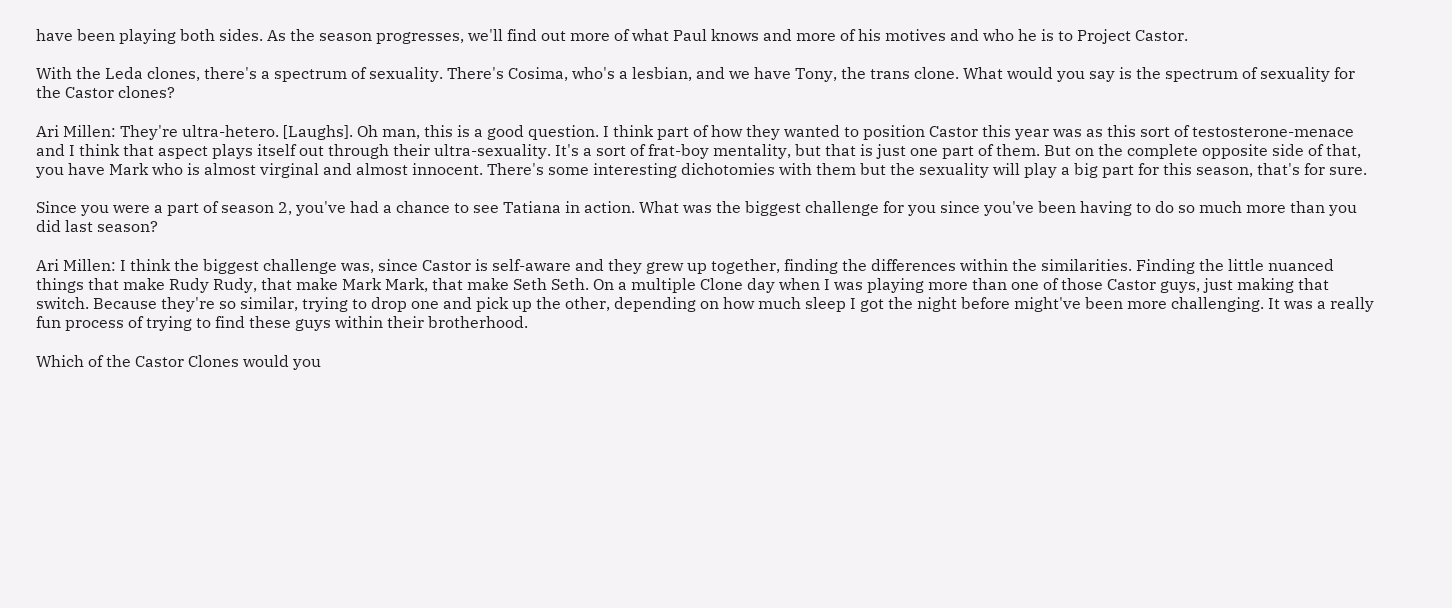have been playing both sides. As the season progresses, we'll find out more of what Paul knows and more of his motives and who he is to Project Castor.

With the Leda clones, there's a spectrum of sexuality. There's Cosima, who's a lesbian, and we have Tony, the trans clone. What would you say is the spectrum of sexuality for the Castor clones?

Ari Millen: They're ultra-hetero. [Laughs]. Oh man, this is a good question. I think part of how they wanted to position Castor this year was as this sort of testosterone-menace and I think that aspect plays itself out through their ultra-sexuality. It's a sort of frat-boy mentality, but that is just one part of them. But on the complete opposite side of that, you have Mark who is almost virginal and almost innocent. There's some interesting dichotomies with them but the sexuality will play a big part for this season, that's for sure.

Since you were a part of season 2, you've had a chance to see Tatiana in action. What was the biggest challenge for you since you've been having to do so much more than you did last season?

Ari Millen: I think the biggest challenge was, since Castor is self-aware and they grew up together, finding the differences within the similarities. Finding the little nuanced things that make Rudy Rudy, that make Mark Mark, that make Seth Seth. On a multiple Clone day when I was playing more than one of those Castor guys, just making that switch. Because they're so similar, trying to drop one and pick up the other, depending on how much sleep I got the night before might've been more challenging. It was a really fun process of trying to find these guys within their brotherhood.

Which of the Castor Clones would you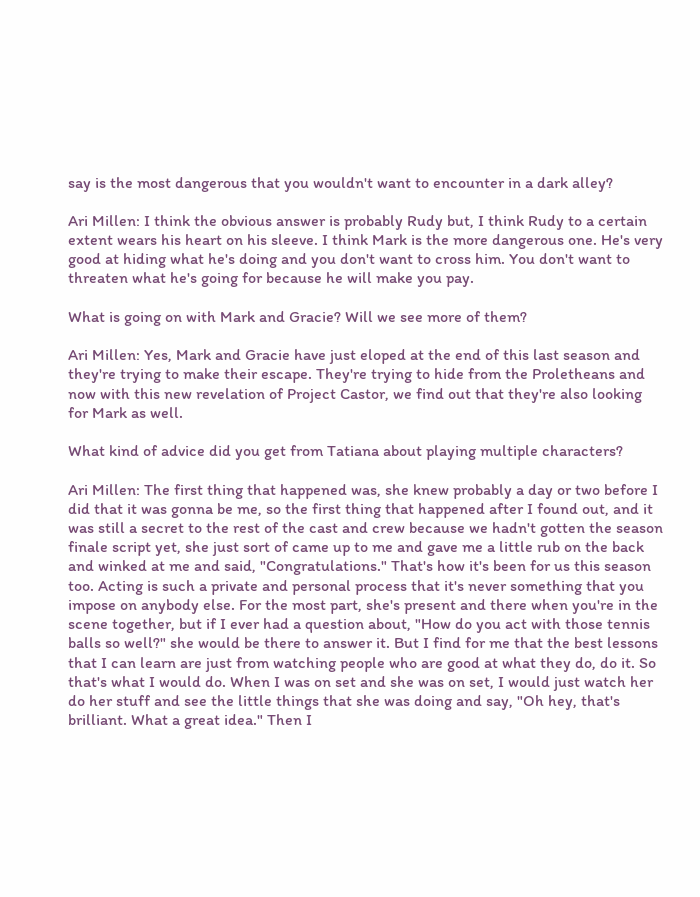say is the most dangerous that you wouldn't want to encounter in a dark alley?

Ari Millen: I think the obvious answer is probably Rudy but, I think Rudy to a certain extent wears his heart on his sleeve. I think Mark is the more dangerous one. He's very good at hiding what he's doing and you don't want to cross him. You don't want to threaten what he's going for because he will make you pay.

What is going on with Mark and Gracie? Will we see more of them?

Ari Millen: Yes, Mark and Gracie have just eloped at the end of this last season and they're trying to make their escape. They're trying to hide from the Proletheans and now with this new revelation of Project Castor, we find out that they're also looking for Mark as well.

What kind of advice did you get from Tatiana about playing multiple characters?

Ari Millen: The first thing that happened was, she knew probably a day or two before I did that it was gonna be me, so the first thing that happened after I found out, and it was still a secret to the rest of the cast and crew because we hadn't gotten the season finale script yet, she just sort of came up to me and gave me a little rub on the back and winked at me and said, "Congratulations." That's how it's been for us this season too. Acting is such a private and personal process that it's never something that you impose on anybody else. For the most part, she's present and there when you're in the scene together, but if I ever had a question about, "How do you act with those tennis balls so well?" she would be there to answer it. But I find for me that the best lessons that I can learn are just from watching people who are good at what they do, do it. So that's what I would do. When I was on set and she was on set, I would just watch her do her stuff and see the little things that she was doing and say, "Oh hey, that's brilliant. What a great idea." Then I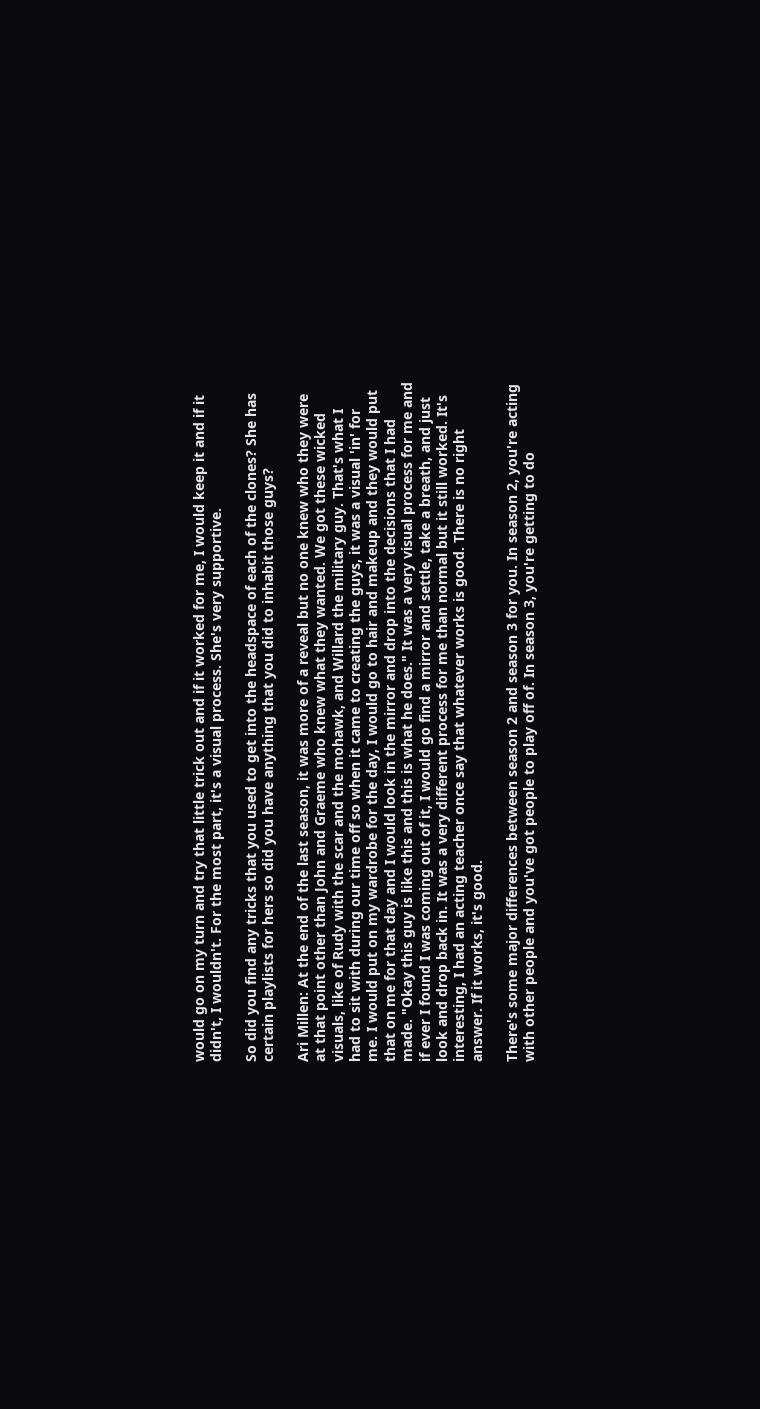would go on my turn and try that little trick out and if it worked for me, I would keep it and if it didn't, I wouldn't. For the most part, it's a visual process. She's very supportive.

So did you find any tricks that you used to get into the headspace of each of the clones? She has certain playlists for hers so did you have anything that you did to inhabit those guys?

Ari Millen: At the end of the last season, it was more of a reveal but no one knew who they were at that point other than John and Graeme who knew what they wanted. We got these wicked visuals, like of Rudy with the scar and the mohawk, and Willard the military guy. That's what I had to sit with during our time off so when it came to creating the guys, it was a visual 'in' for me. I would put on my wardrobe for the day, I would go to hair and makeup and they would put that on me for that day and I would look in the mirror and drop into the decisions that I had made. "Okay this guy is like this and this is what he does." It was a very visual process for me and if ever I found I was coming out of it, I would go find a mirror and settle, take a breath, and just look and drop back in. It was a very different process for me than normal but it still worked. It's interesting, I had an acting teacher once say that whatever works is good. There is no right answer. If it works, it's good.

There's some major differences between season 2 and season 3 for you. In season 2, you're acting with other people and you've got people to play off of. In season 3, you're getting to do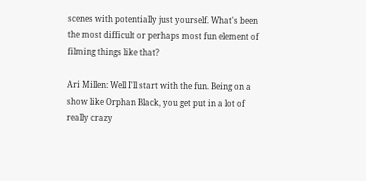scenes with potentially just yourself. What's been the most difficult or perhaps most fun element of filming things like that?

Ari Millen: Well I'll start with the fun. Being on a show like Orphan Black, you get put in a lot of really crazy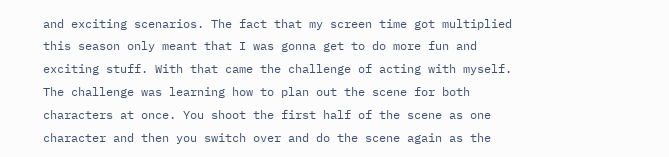and exciting scenarios. The fact that my screen time got multiplied this season only meant that I was gonna get to do more fun and exciting stuff. With that came the challenge of acting with myself. The challenge was learning how to plan out the scene for both characters at once. You shoot the first half of the scene as one character and then you switch over and do the scene again as the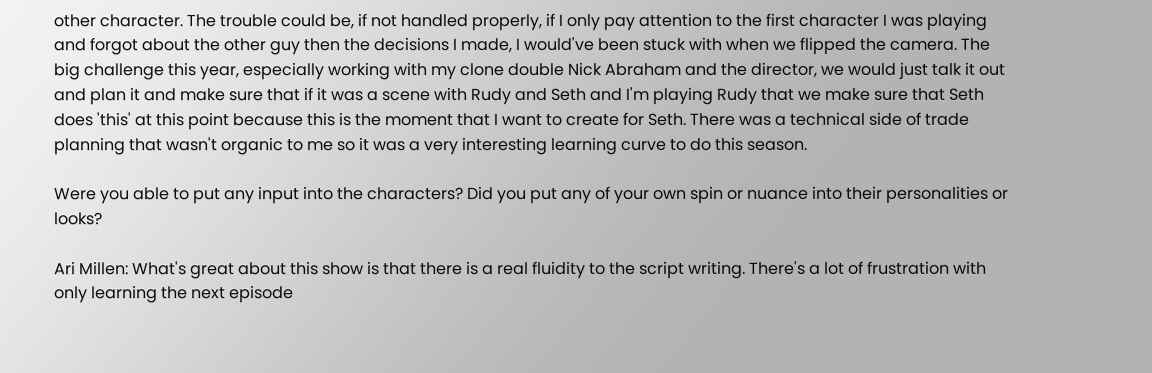other character. The trouble could be, if not handled properly, if I only pay attention to the first character I was playing and forgot about the other guy then the decisions I made, I would've been stuck with when we flipped the camera. The big challenge this year, especially working with my clone double Nick Abraham and the director, we would just talk it out and plan it and make sure that if it was a scene with Rudy and Seth and I'm playing Rudy that we make sure that Seth does 'this' at this point because this is the moment that I want to create for Seth. There was a technical side of trade planning that wasn't organic to me so it was a very interesting learning curve to do this season.

Were you able to put any input into the characters? Did you put any of your own spin or nuance into their personalities or looks?

Ari Millen: What's great about this show is that there is a real fluidity to the script writing. There's a lot of frustration with only learning the next episode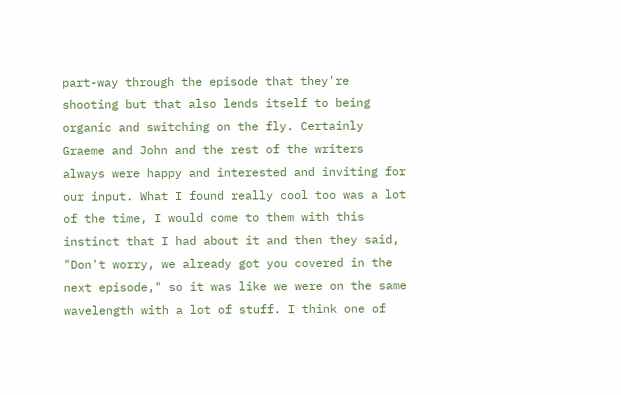part-way through the episode that they're shooting but that also lends itself to being organic and switching on the fly. Certainly Graeme and John and the rest of the writers always were happy and interested and inviting for our input. What I found really cool too was a lot of the time, I would come to them with this instinct that I had about it and then they said, "Don't worry, we already got you covered in the next episode," so it was like we were on the same wavelength with a lot of stuff. I think one of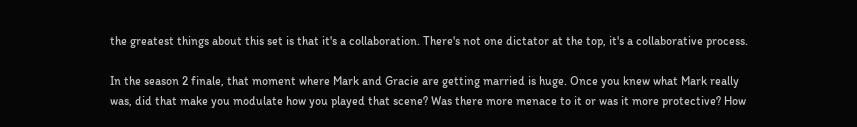the greatest things about this set is that it's a collaboration. There's not one dictator at the top, it's a collaborative process.

In the season 2 finale, that moment where Mark and Gracie are getting married is huge. Once you knew what Mark really was, did that make you modulate how you played that scene? Was there more menace to it or was it more protective? How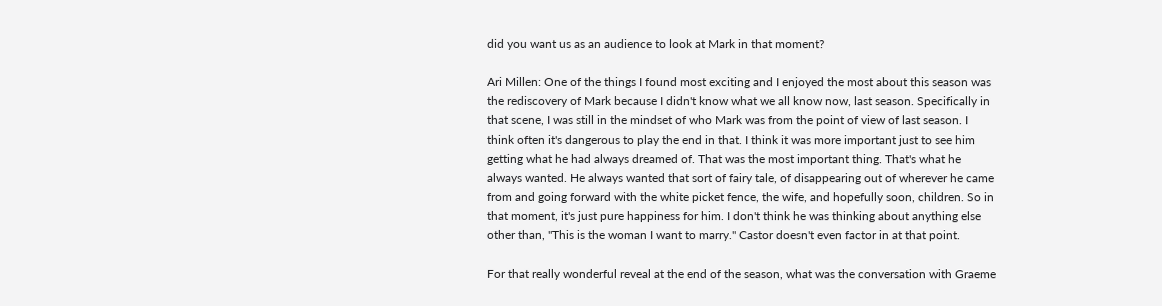did you want us as an audience to look at Mark in that moment?

Ari Millen: One of the things I found most exciting and I enjoyed the most about this season was the rediscovery of Mark because I didn't know what we all know now, last season. Specifically in that scene, I was still in the mindset of who Mark was from the point of view of last season. I think often it's dangerous to play the end in that. I think it was more important just to see him getting what he had always dreamed of. That was the most important thing. That's what he always wanted. He always wanted that sort of fairy tale, of disappearing out of wherever he came from and going forward with the white picket fence, the wife, and hopefully soon, children. So in that moment, it's just pure happiness for him. I don't think he was thinking about anything else other than, "This is the woman I want to marry." Castor doesn't even factor in at that point.

For that really wonderful reveal at the end of the season, what was the conversation with Graeme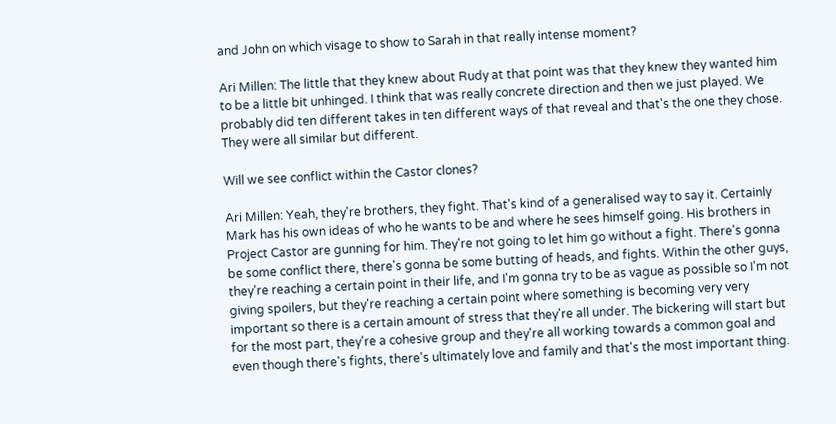and John on which visage to show to Sarah in that really intense moment?

Ari Millen: The little that they knew about Rudy at that point was that they knew they wanted him to be a little bit unhinged. I think that was really concrete direction and then we just played. We probably did ten different takes in ten different ways of that reveal and that's the one they chose. They were all similar but different.

Will we see conflict within the Castor clones?

Ari Millen: Yeah, they're brothers, they fight. That's kind of a generalised way to say it. Certainly Mark has his own ideas of who he wants to be and where he sees himself going. His brothers in Project Castor are gunning for him. They're not going to let him go without a fight. There's gonna be some conflict there, there's gonna be some butting of heads, and fights. Within the other guys, they're reaching a certain point in their life, and I'm gonna try to be as vague as possible so I'm not giving spoilers, but they're reaching a certain point where something is becoming very very important so there is a certain amount of stress that they're all under. The bickering will start but for the most part, they're a cohesive group and they're all working towards a common goal and even though there's fights, there's ultimately love and family and that's the most important thing.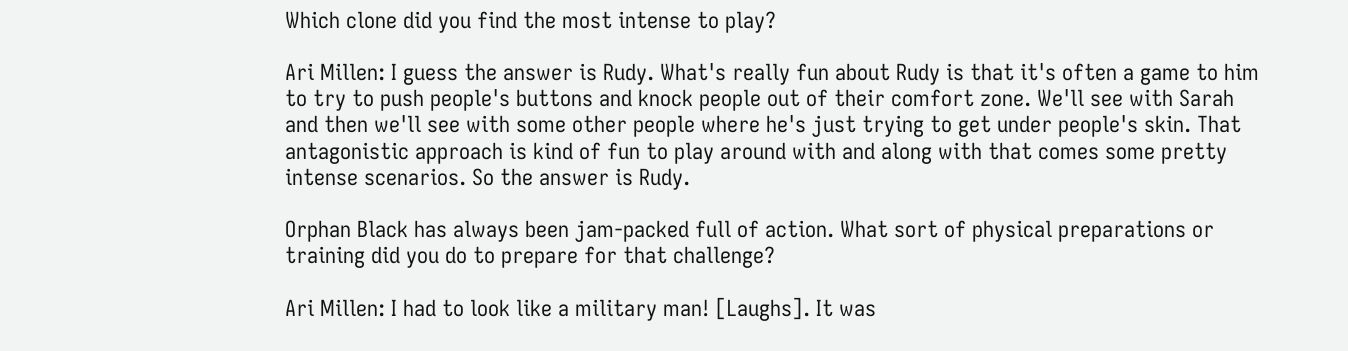Which clone did you find the most intense to play?

Ari Millen: I guess the answer is Rudy. What's really fun about Rudy is that it's often a game to him to try to push people's buttons and knock people out of their comfort zone. We'll see with Sarah and then we'll see with some other people where he's just trying to get under people's skin. That antagonistic approach is kind of fun to play around with and along with that comes some pretty intense scenarios. So the answer is Rudy.

Orphan Black has always been jam-packed full of action. What sort of physical preparations or training did you do to prepare for that challenge?

Ari Millen: I had to look like a military man! [Laughs]. It was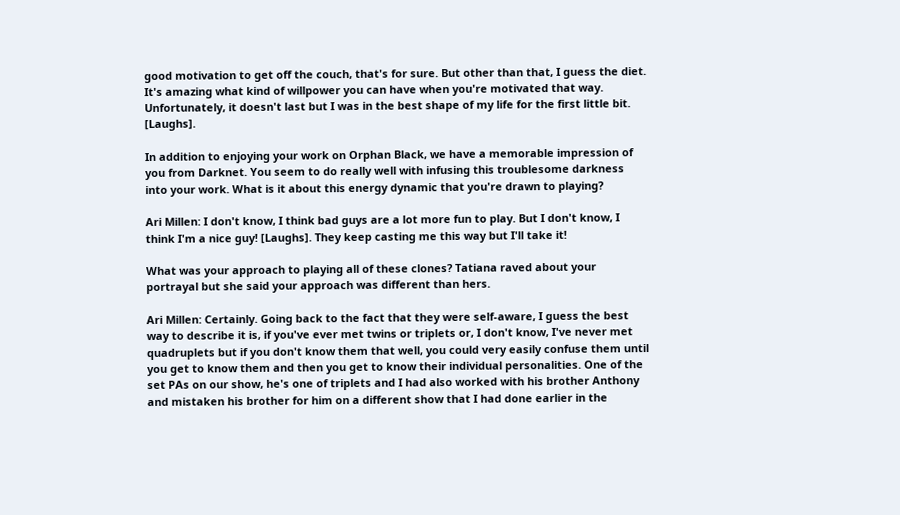good motivation to get off the couch, that's for sure. But other than that, I guess the diet. It's amazing what kind of willpower you can have when you're motivated that way. Unfortunately, it doesn't last but I was in the best shape of my life for the first little bit. [Laughs].

In addition to enjoying your work on Orphan Black, we have a memorable impression of you from Darknet. You seem to do really well with infusing this troublesome darkness into your work. What is it about this energy dynamic that you're drawn to playing?

Ari Millen: I don't know, I think bad guys are a lot more fun to play. But I don't know, I think I'm a nice guy! [Laughs]. They keep casting me this way but I'll take it!

What was your approach to playing all of these clones? Tatiana raved about your portrayal but she said your approach was different than hers.

Ari Millen: Certainly. Going back to the fact that they were self-aware, I guess the best way to describe it is, if you've ever met twins or triplets or, I don't know, I've never met quadruplets but if you don't know them that well, you could very easily confuse them until you get to know them and then you get to know their individual personalities. One of the set PAs on our show, he's one of triplets and I had also worked with his brother Anthony and mistaken his brother for him on a different show that I had done earlier in the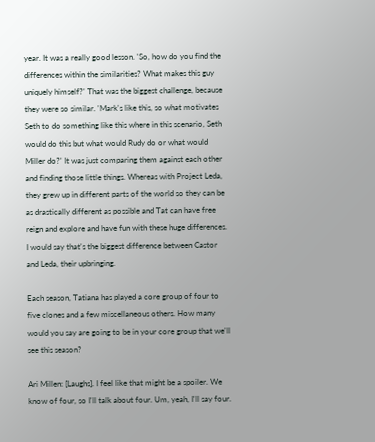year. It was a really good lesson. 'So, how do you find the differences within the similarities? What makes this guy uniquely himself?' That was the biggest challenge, because they were so similar. 'Mark's like this, so what motivates Seth to do something like this where in this scenario, Seth would do this but what would Rudy do or what would Miller do?' It was just comparing them against each other and finding those little things. Whereas with Project Leda, they grew up in different parts of the world so they can be as drastically different as possible and Tat can have free reign and explore and have fun with these huge differences. I would say that's the biggest difference between Castor and Leda, their upbringing.

Each season, Tatiana has played a core group of four to five clones and a few miscellaneous others. How many would you say are going to be in your core group that we'll see this season?

Ari Millen: [Laughs]. I feel like that might be a spoiler. We know of four, so I'll talk about four. Um, yeah, I'll say four.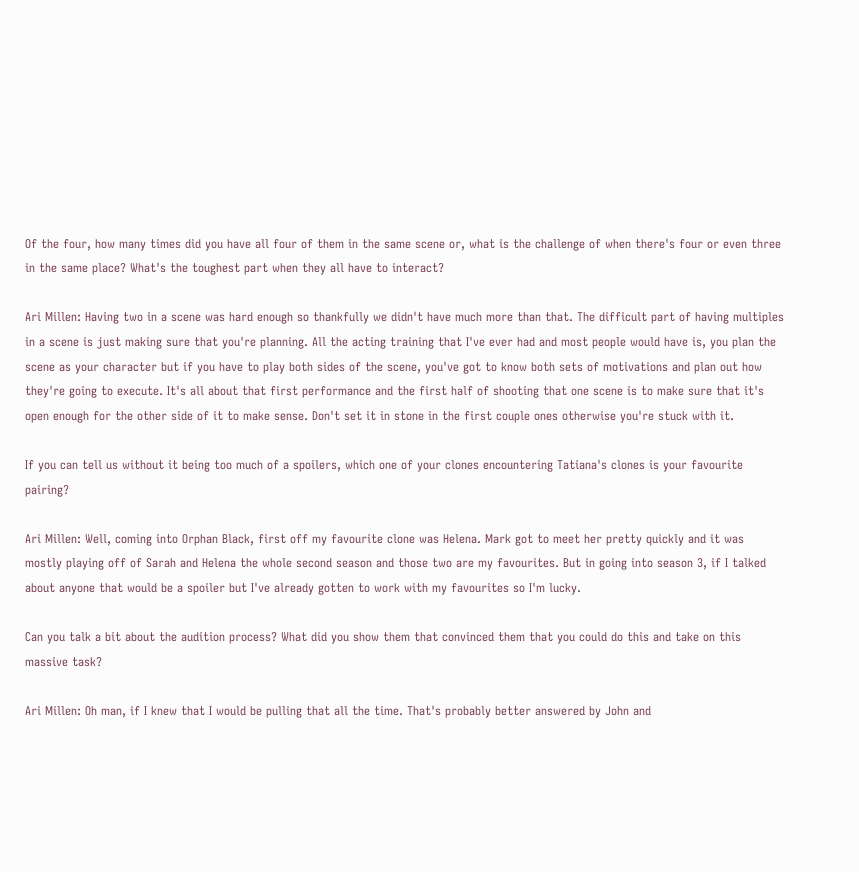Of the four, how many times did you have all four of them in the same scene or, what is the challenge of when there's four or even three in the same place? What's the toughest part when they all have to interact?

Ari Millen: Having two in a scene was hard enough so thankfully we didn't have much more than that. The difficult part of having multiples in a scene is just making sure that you're planning. All the acting training that I've ever had and most people would have is, you plan the scene as your character but if you have to play both sides of the scene, you've got to know both sets of motivations and plan out how they're going to execute. It's all about that first performance and the first half of shooting that one scene is to make sure that it's open enough for the other side of it to make sense. Don't set it in stone in the first couple ones otherwise you're stuck with it.

If you can tell us without it being too much of a spoilers, which one of your clones encountering Tatiana's clones is your favourite pairing?

Ari Millen: Well, coming into Orphan Black, first off my favourite clone was Helena. Mark got to meet her pretty quickly and it was mostly playing off of Sarah and Helena the whole second season and those two are my favourites. But in going into season 3, if I talked about anyone that would be a spoiler but I've already gotten to work with my favourites so I'm lucky.

Can you talk a bit about the audition process? What did you show them that convinced them that you could do this and take on this massive task?

Ari Millen: Oh man, if I knew that I would be pulling that all the time. That's probably better answered by John and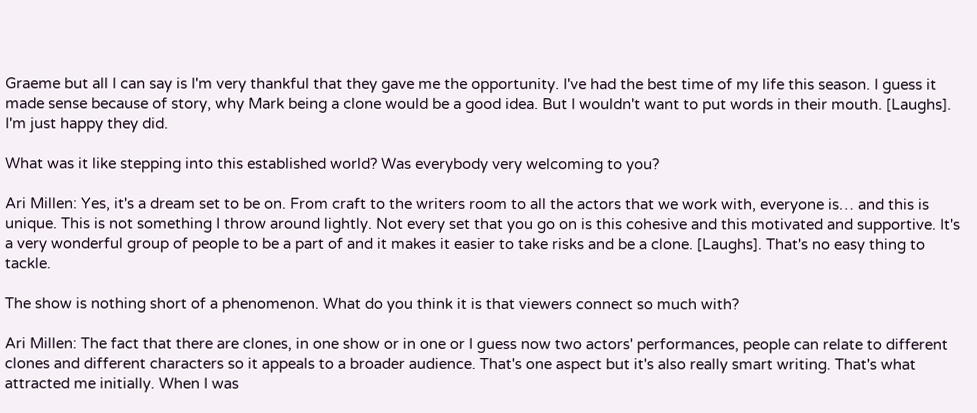Graeme but all I can say is I'm very thankful that they gave me the opportunity. I've had the best time of my life this season. I guess it made sense because of story, why Mark being a clone would be a good idea. But I wouldn't want to put words in their mouth. [Laughs]. I'm just happy they did.

What was it like stepping into this established world? Was everybody very welcoming to you?

Ari Millen: Yes, it's a dream set to be on. From craft to the writers room to all the actors that we work with, everyone is… and this is unique. This is not something I throw around lightly. Not every set that you go on is this cohesive and this motivated and supportive. It's a very wonderful group of people to be a part of and it makes it easier to take risks and be a clone. [Laughs]. That's no easy thing to tackle.

The show is nothing short of a phenomenon. What do you think it is that viewers connect so much with?

Ari Millen: The fact that there are clones, in one show or in one or I guess now two actors' performances, people can relate to different clones and different characters so it appeals to a broader audience. That's one aspect but it's also really smart writing. That's what attracted me initially. When I was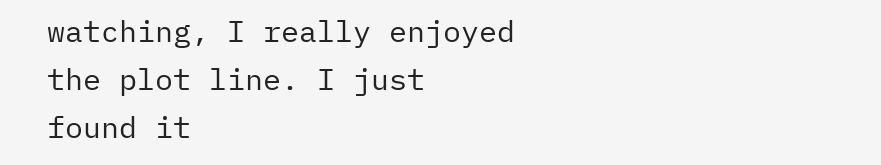watching, I really enjoyed the plot line. I just found it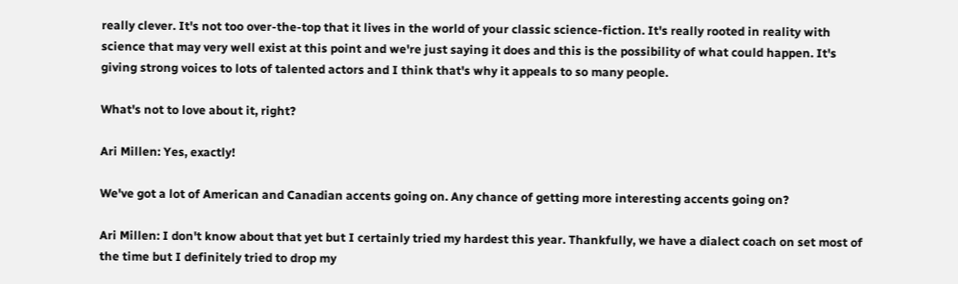really clever. It's not too over-the-top that it lives in the world of your classic science-fiction. It's really rooted in reality with science that may very well exist at this point and we're just saying it does and this is the possibility of what could happen. It's giving strong voices to lots of talented actors and I think that's why it appeals to so many people.

What's not to love about it, right?

Ari Millen: Yes, exactly!

We've got a lot of American and Canadian accents going on. Any chance of getting more interesting accents going on?

Ari Millen: I don't know about that yet but I certainly tried my hardest this year. Thankfully, we have a dialect coach on set most of the time but I definitely tried to drop my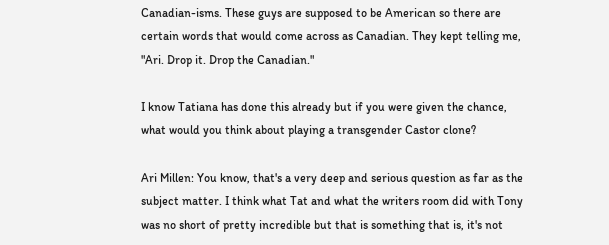Canadian-isms. These guys are supposed to be American so there are certain words that would come across as Canadian. They kept telling me, "Ari. Drop it. Drop the Canadian."

I know Tatiana has done this already but if you were given the chance, what would you think about playing a transgender Castor clone?

Ari Millen: You know, that's a very deep and serious question as far as the subject matter. I think what Tat and what the writers room did with Tony was no short of pretty incredible but that is something that is, it's not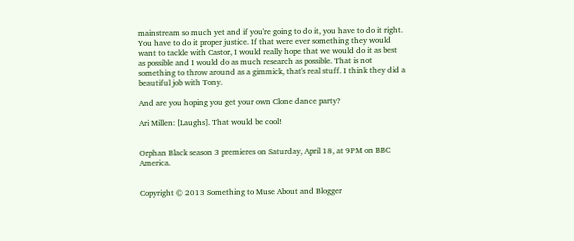mainstream so much yet and if you're going to do it, you have to do it right. You have to do it proper justice. If that were ever something they would want to tackle with Castor, I would really hope that we would do it as best as possible and I would do as much research as possible. That is not something to throw around as a gimmick, that's real stuff. I think they did a beautiful job with Tony.

And are you hoping you get your own Clone dance party?

Ari Millen: [Laughs]. That would be cool!


Orphan Black season 3 premieres on Saturday, April 18, at 9PM on BBC America.


Copyright © 2013 Something to Muse About and Blogger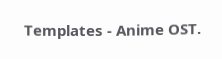Templates - Anime OST.